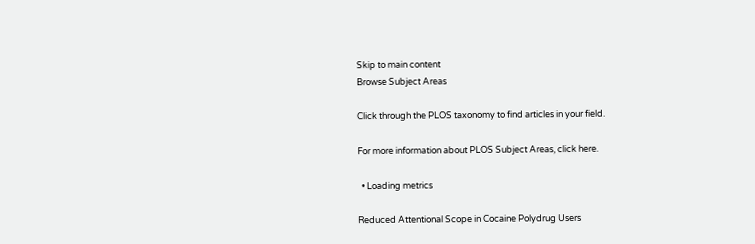Skip to main content
Browse Subject Areas

Click through the PLOS taxonomy to find articles in your field.

For more information about PLOS Subject Areas, click here.

  • Loading metrics

Reduced Attentional Scope in Cocaine Polydrug Users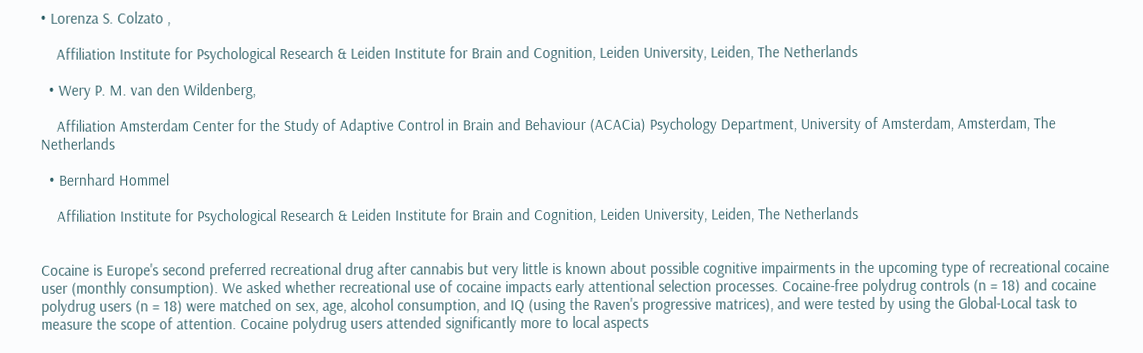• Lorenza S. Colzato ,

    Affiliation Institute for Psychological Research & Leiden Institute for Brain and Cognition, Leiden University, Leiden, The Netherlands

  • Wery P. M. van den Wildenberg,

    Affiliation Amsterdam Center for the Study of Adaptive Control in Brain and Behaviour (ACACia) Psychology Department, University of Amsterdam, Amsterdam, The Netherlands

  • Bernhard Hommel

    Affiliation Institute for Psychological Research & Leiden Institute for Brain and Cognition, Leiden University, Leiden, The Netherlands


Cocaine is Europe's second preferred recreational drug after cannabis but very little is known about possible cognitive impairments in the upcoming type of recreational cocaine user (monthly consumption). We asked whether recreational use of cocaine impacts early attentional selection processes. Cocaine-free polydrug controls (n = 18) and cocaine polydrug users (n = 18) were matched on sex, age, alcohol consumption, and IQ (using the Raven's progressive matrices), and were tested by using the Global-Local task to measure the scope of attention. Cocaine polydrug users attended significantly more to local aspects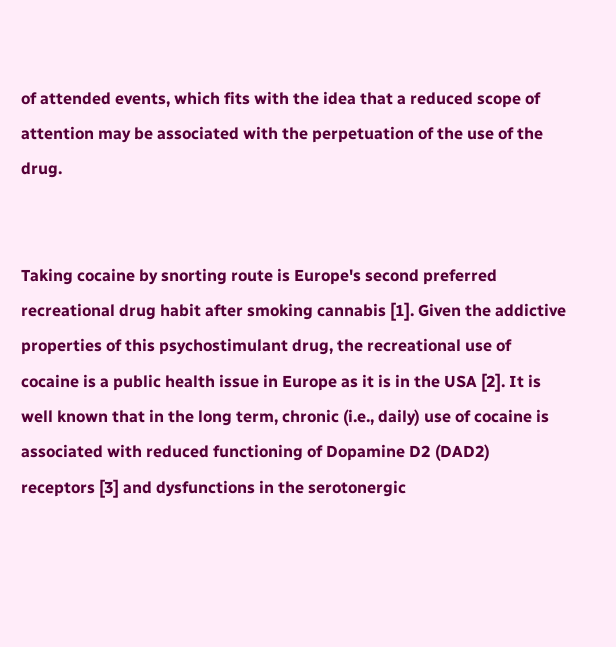of attended events, which fits with the idea that a reduced scope of attention may be associated with the perpetuation of the use of the drug.


Taking cocaine by snorting route is Europe's second preferred recreational drug habit after smoking cannabis [1]. Given the addictive properties of this psychostimulant drug, the recreational use of cocaine is a public health issue in Europe as it is in the USA [2]. It is well known that in the long term, chronic (i.e., daily) use of cocaine is associated with reduced functioning of Dopamine D2 (DAD2) receptors [3] and dysfunctions in the serotonergic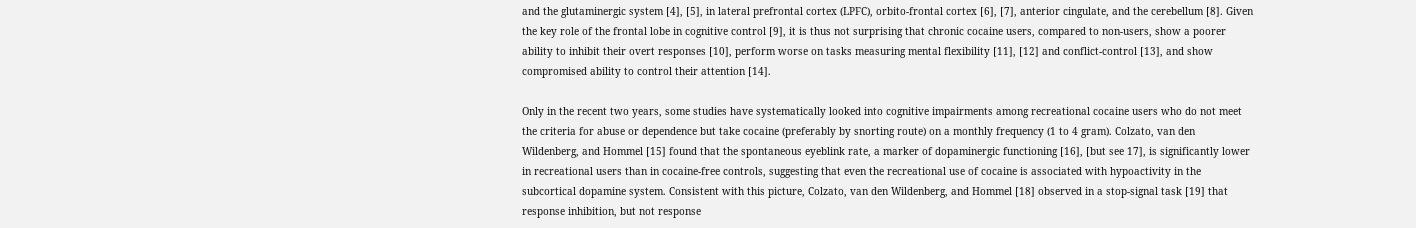and the glutaminergic system [4], [5], in lateral prefrontal cortex (LPFC), orbito-frontal cortex [6], [7], anterior cingulate, and the cerebellum [8]. Given the key role of the frontal lobe in cognitive control [9], it is thus not surprising that chronic cocaine users, compared to non-users, show a poorer ability to inhibit their overt responses [10], perform worse on tasks measuring mental flexibility [11], [12] and conflict-control [13], and show compromised ability to control their attention [14].

Only in the recent two years, some studies have systematically looked into cognitive impairments among recreational cocaine users who do not meet the criteria for abuse or dependence but take cocaine (preferably by snorting route) on a monthly frequency (1 to 4 gram). Colzato, van den Wildenberg, and Hommel [15] found that the spontaneous eyeblink rate, a marker of dopaminergic functioning [16], [but see 17], is significantly lower in recreational users than in cocaine-free controls, suggesting that even the recreational use of cocaine is associated with hypoactivity in the subcortical dopamine system. Consistent with this picture, Colzato, van den Wildenberg, and Hommel [18] observed in a stop-signal task [19] that response inhibition, but not response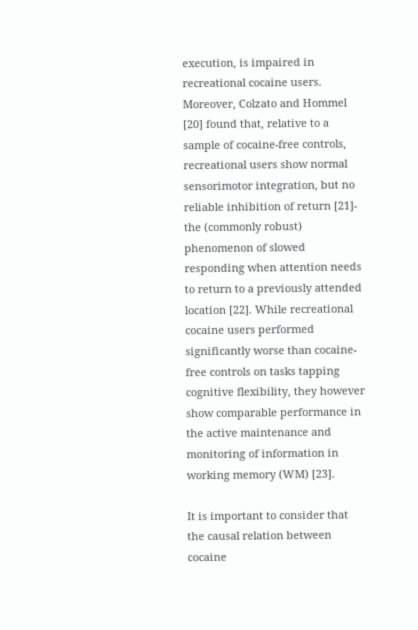execution, is impaired in recreational cocaine users. Moreover, Colzato and Hommel [20] found that, relative to a sample of cocaine-free controls, recreational users show normal sensorimotor integration, but no reliable inhibition of return [21]- the (commonly robust) phenomenon of slowed responding when attention needs to return to a previously attended location [22]. While recreational cocaine users performed significantly worse than cocaine-free controls on tasks tapping cognitive flexibility, they however show comparable performance in the active maintenance and monitoring of information in working memory (WM) [23].

It is important to consider that the causal relation between cocaine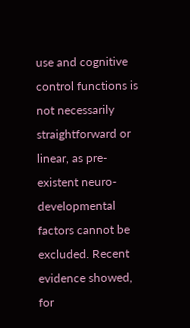use and cognitive control functions is not necessarily straightforward or linear, as pre-existent neuro-developmental factors cannot be excluded. Recent evidence showed, for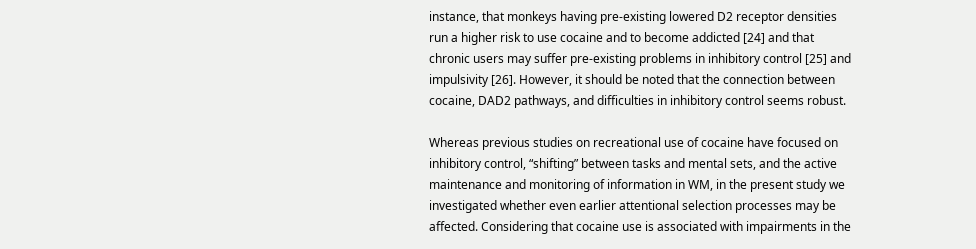instance, that monkeys having pre-existing lowered D2 receptor densities run a higher risk to use cocaine and to become addicted [24] and that chronic users may suffer pre-existing problems in inhibitory control [25] and impulsivity [26]. However, it should be noted that the connection between cocaine, DAD2 pathways, and difficulties in inhibitory control seems robust.

Whereas previous studies on recreational use of cocaine have focused on inhibitory control, “shifting” between tasks and mental sets, and the active maintenance and monitoring of information in WM, in the present study we investigated whether even earlier attentional selection processes may be affected. Considering that cocaine use is associated with impairments in the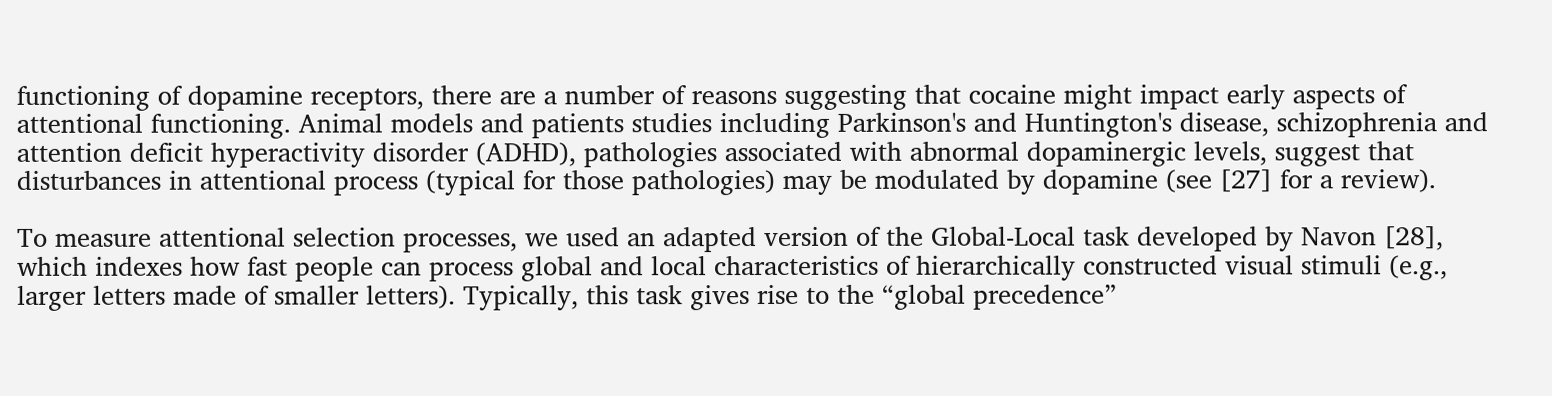functioning of dopamine receptors, there are a number of reasons suggesting that cocaine might impact early aspects of attentional functioning. Animal models and patients studies including Parkinson's and Huntington's disease, schizophrenia and attention deficit hyperactivity disorder (ADHD), pathologies associated with abnormal dopaminergic levels, suggest that disturbances in attentional process (typical for those pathologies) may be modulated by dopamine (see [27] for a review).

To measure attentional selection processes, we used an adapted version of the Global-Local task developed by Navon [28], which indexes how fast people can process global and local characteristics of hierarchically constructed visual stimuli (e.g., larger letters made of smaller letters). Typically, this task gives rise to the “global precedence”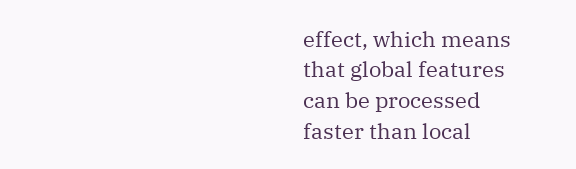effect, which means that global features can be processed faster than local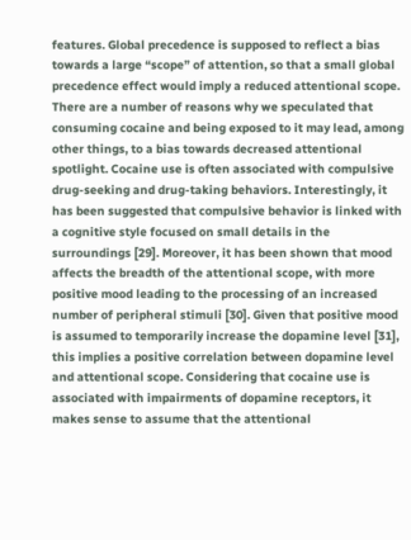features. Global precedence is supposed to reflect a bias towards a large “scope” of attention, so that a small global precedence effect would imply a reduced attentional scope. There are a number of reasons why we speculated that consuming cocaine and being exposed to it may lead, among other things, to a bias towards decreased attentional spotlight. Cocaine use is often associated with compulsive drug-seeking and drug-taking behaviors. Interestingly, it has been suggested that compulsive behavior is linked with a cognitive style focused on small details in the surroundings [29]. Moreover, it has been shown that mood affects the breadth of the attentional scope, with more positive mood leading to the processing of an increased number of peripheral stimuli [30]. Given that positive mood is assumed to temporarily increase the dopamine level [31], this implies a positive correlation between dopamine level and attentional scope. Considering that cocaine use is associated with impairments of dopamine receptors, it makes sense to assume that the attentional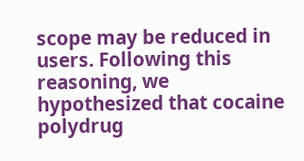scope may be reduced in users. Following this reasoning, we hypothesized that cocaine polydrug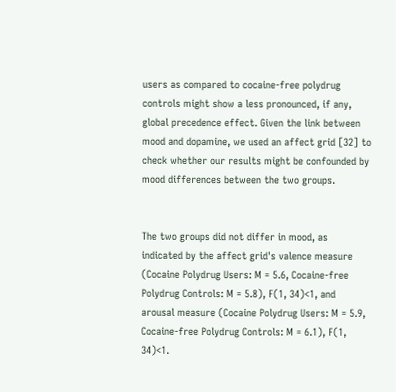users as compared to cocaine-free polydrug controls might show a less pronounced, if any, global precedence effect. Given the link between mood and dopamine, we used an affect grid [32] to check whether our results might be confounded by mood differences between the two groups.


The two groups did not differ in mood, as indicated by the affect grid's valence measure (Cocaine Polydrug Users: M = 5.6, Cocaine-free Polydrug Controls: M = 5.8), F(1, 34)<1, and arousal measure (Cocaine Polydrug Users: M = 5.9, Cocaine-free Polydrug Controls: M = 6.1), F(1, 34)<1.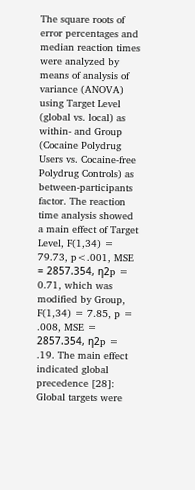The square roots of error percentages and median reaction times were analyzed by means of analysis of variance (ANOVA) using Target Level (global vs. local) as within- and Group (Cocaine Polydrug Users vs. Cocaine-free Polydrug Controls) as between-participants factor. The reaction time analysis showed a main effect of Target Level, F(1,34) = 79.73, p<.001, MSE = 2857.354, η2p = 0.71, which was modified by Group, F(1,34) = 7.85, p = .008, MSE = 2857.354, η2p = .19. The main effect indicated global precedence [28]: Global targets were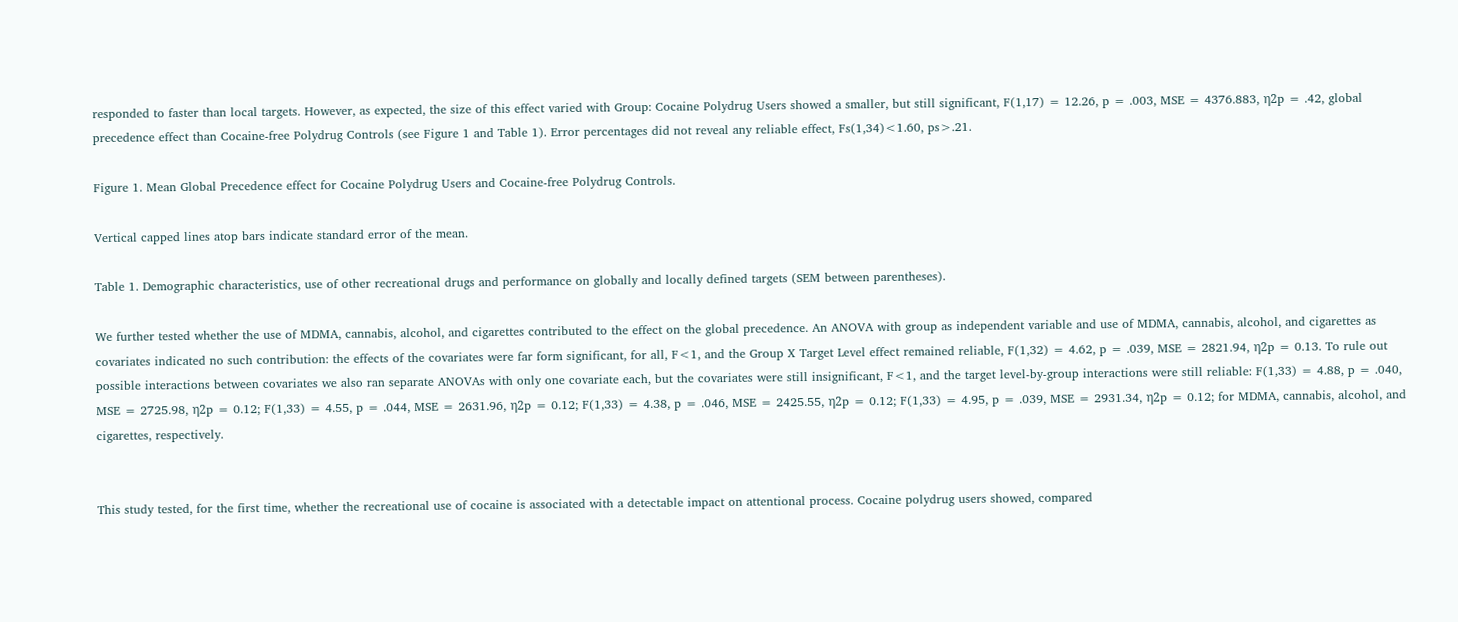responded to faster than local targets. However, as expected, the size of this effect varied with Group: Cocaine Polydrug Users showed a smaller, but still significant, F(1,17) = 12.26, p = .003, MSE = 4376.883, η2p = .42, global precedence effect than Cocaine-free Polydrug Controls (see Figure 1 and Table 1). Error percentages did not reveal any reliable effect, Fs(1,34)<1.60, ps>.21.

Figure 1. Mean Global Precedence effect for Cocaine Polydrug Users and Cocaine-free Polydrug Controls.

Vertical capped lines atop bars indicate standard error of the mean.

Table 1. Demographic characteristics, use of other recreational drugs and performance on globally and locally defined targets (SEM between parentheses).

We further tested whether the use of MDMA, cannabis, alcohol, and cigarettes contributed to the effect on the global precedence. An ANOVA with group as independent variable and use of MDMA, cannabis, alcohol, and cigarettes as covariates indicated no such contribution: the effects of the covariates were far form significant, for all, F<1, and the Group X Target Level effect remained reliable, F(1,32) = 4.62, p = .039, MSE = 2821.94, η2p = 0.13. To rule out possible interactions between covariates we also ran separate ANOVAs with only one covariate each, but the covariates were still insignificant, F<1, and the target level-by-group interactions were still reliable: F(1,33) = 4.88, p = .040, MSE = 2725.98, η2p = 0.12; F(1,33) = 4.55, p = .044, MSE = 2631.96, η2p = 0.12; F(1,33) = 4.38, p = .046, MSE = 2425.55, η2p = 0.12; F(1,33) = 4.95, p = .039, MSE = 2931.34, η2p = 0.12; for MDMA, cannabis, alcohol, and cigarettes, respectively.


This study tested, for the first time, whether the recreational use of cocaine is associated with a detectable impact on attentional process. Cocaine polydrug users showed, compared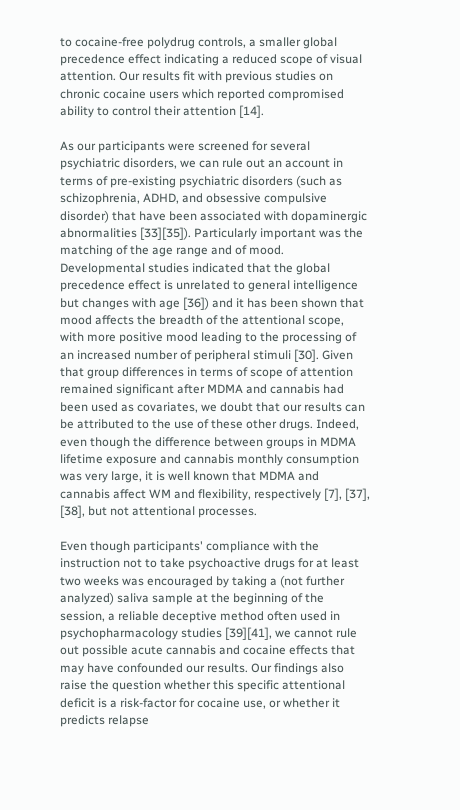to cocaine-free polydrug controls, a smaller global precedence effect indicating a reduced scope of visual attention. Our results fit with previous studies on chronic cocaine users which reported compromised ability to control their attention [14].

As our participants were screened for several psychiatric disorders, we can rule out an account in terms of pre-existing psychiatric disorders (such as schizophrenia, ADHD, and obsessive compulsive disorder) that have been associated with dopaminergic abnormalities [33][35]). Particularly important was the matching of the age range and of mood. Developmental studies indicated that the global precedence effect is unrelated to general intelligence but changes with age [36]) and it has been shown that mood affects the breadth of the attentional scope, with more positive mood leading to the processing of an increased number of peripheral stimuli [30]. Given that group differences in terms of scope of attention remained significant after MDMA and cannabis had been used as covariates, we doubt that our results can be attributed to the use of these other drugs. Indeed, even though the difference between groups in MDMA lifetime exposure and cannabis monthly consumption was very large, it is well known that MDMA and cannabis affect WM and flexibility, respectively [7], [37], [38], but not attentional processes.

Even though participants' compliance with the instruction not to take psychoactive drugs for at least two weeks was encouraged by taking a (not further analyzed) saliva sample at the beginning of the session, a reliable deceptive method often used in psychopharmacology studies [39][41], we cannot rule out possible acute cannabis and cocaine effects that may have confounded our results. Our findings also raise the question whether this specific attentional deficit is a risk-factor for cocaine use, or whether it predicts relapse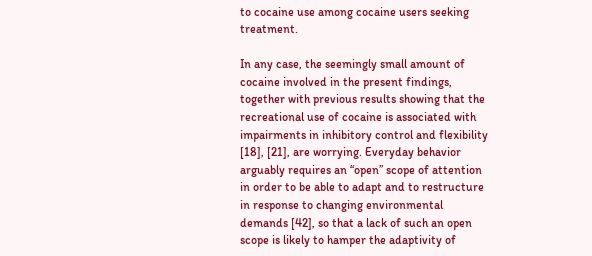to cocaine use among cocaine users seeking treatment.

In any case, the seemingly small amount of cocaine involved in the present findings, together with previous results showing that the recreational use of cocaine is associated with impairments in inhibitory control and flexibility [18], [21], are worrying. Everyday behavior arguably requires an “open” scope of attention in order to be able to adapt and to restructure in response to changing environmental demands [42], so that a lack of such an open scope is likely to hamper the adaptivity of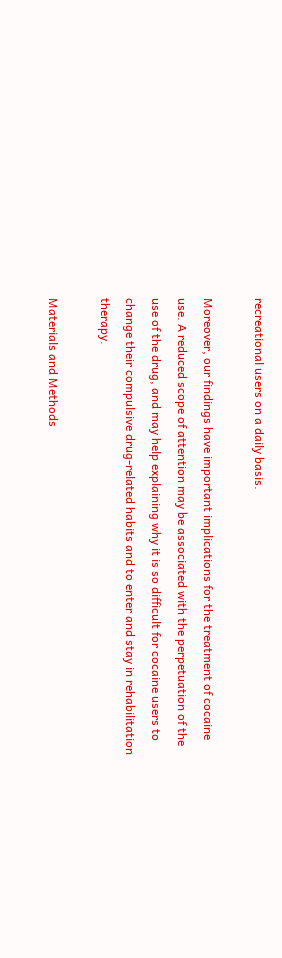recreational users on a daily basis.

Moreover, our findings have important implications for the treatment of cocaine use. A reduced scope of attention may be associated with the perpetuation of the use of the drug, and may help explaining why it is so difficult for cocaine users to change their compulsive drug-related habits and to enter and stay in rehabilitation therapy.

Materials and Methods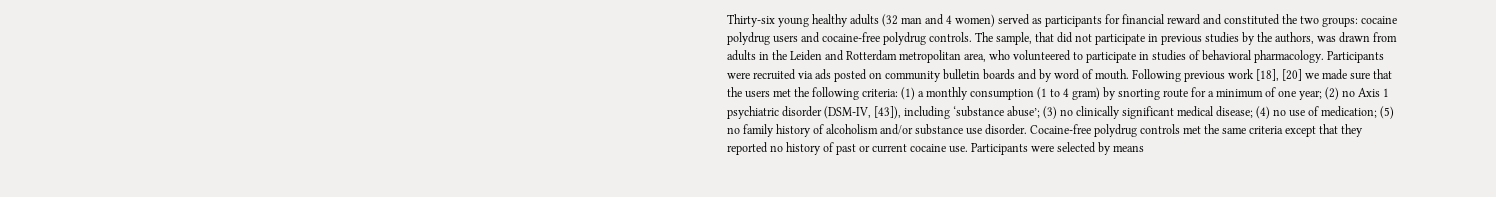Thirty-six young healthy adults (32 man and 4 women) served as participants for financial reward and constituted the two groups: cocaine polydrug users and cocaine-free polydrug controls. The sample, that did not participate in previous studies by the authors, was drawn from adults in the Leiden and Rotterdam metropolitan area, who volunteered to participate in studies of behavioral pharmacology. Participants were recruited via ads posted on community bulletin boards and by word of mouth. Following previous work [18], [20] we made sure that the users met the following criteria: (1) a monthly consumption (1 to 4 gram) by snorting route for a minimum of one year; (2) no Axis 1 psychiatric disorder (DSM-IV, [43]), including ‘substance abuse’; (3) no clinically significant medical disease; (4) no use of medication; (5) no family history of alcoholism and/or substance use disorder. Cocaine-free polydrug controls met the same criteria except that they reported no history of past or current cocaine use. Participants were selected by means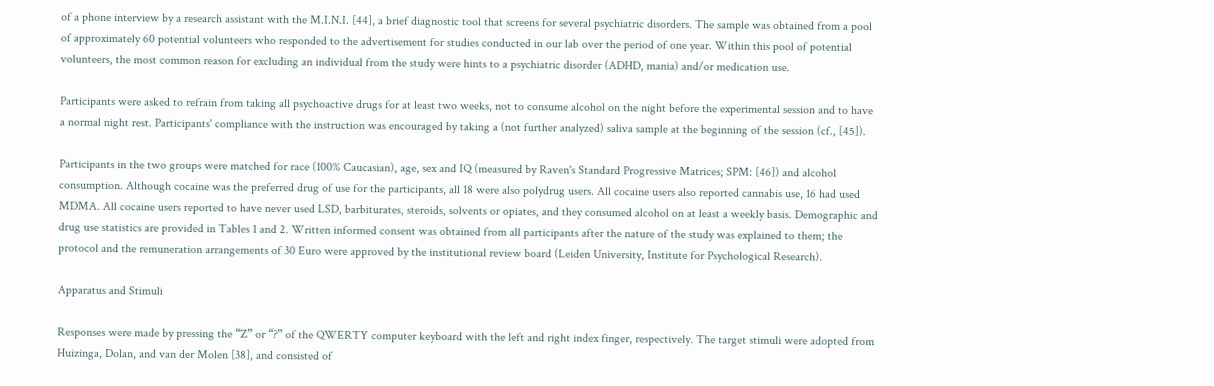of a phone interview by a research assistant with the M.I.N.I. [44], a brief diagnostic tool that screens for several psychiatric disorders. The sample was obtained from a pool of approximately 60 potential volunteers who responded to the advertisement for studies conducted in our lab over the period of one year. Within this pool of potential volunteers, the most common reason for excluding an individual from the study were hints to a psychiatric disorder (ADHD, mania) and/or medication use.

Participants were asked to refrain from taking all psychoactive drugs for at least two weeks, not to consume alcohol on the night before the experimental session and to have a normal night rest. Participants' compliance with the instruction was encouraged by taking a (not further analyzed) saliva sample at the beginning of the session (cf., [45]).

Participants in the two groups were matched for race (100% Caucasian), age, sex and IQ (measured by Raven's Standard Progressive Matrices; SPM: [46]) and alcohol consumption. Although cocaine was the preferred drug of use for the participants, all 18 were also polydrug users. All cocaine users also reported cannabis use, 16 had used MDMA. All cocaine users reported to have never used LSD, barbiturates, steroids, solvents or opiates, and they consumed alcohol on at least a weekly basis. Demographic and drug use statistics are provided in Tables 1 and 2. Written informed consent was obtained from all participants after the nature of the study was explained to them; the protocol and the remuneration arrangements of 30 Euro were approved by the institutional review board (Leiden University, Institute for Psychological Research).

Apparatus and Stimuli

Responses were made by pressing the “Z” or “?” of the QWERTY computer keyboard with the left and right index finger, respectively. The target stimuli were adopted from Huizinga, Dolan, and van der Molen [38], and consisted of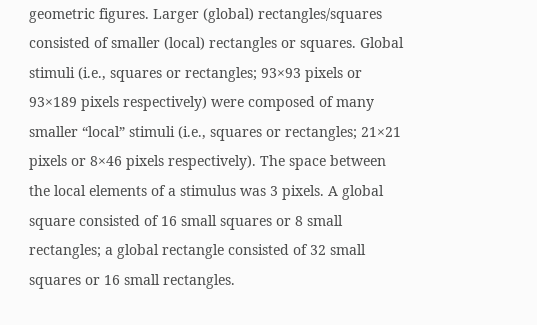geometric figures. Larger (global) rectangles/squares consisted of smaller (local) rectangles or squares. Global stimuli (i.e., squares or rectangles; 93×93 pixels or 93×189 pixels respectively) were composed of many smaller “local” stimuli (i.e., squares or rectangles; 21×21 pixels or 8×46 pixels respectively). The space between the local elements of a stimulus was 3 pixels. A global square consisted of 16 small squares or 8 small rectangles; a global rectangle consisted of 32 small squares or 16 small rectangles.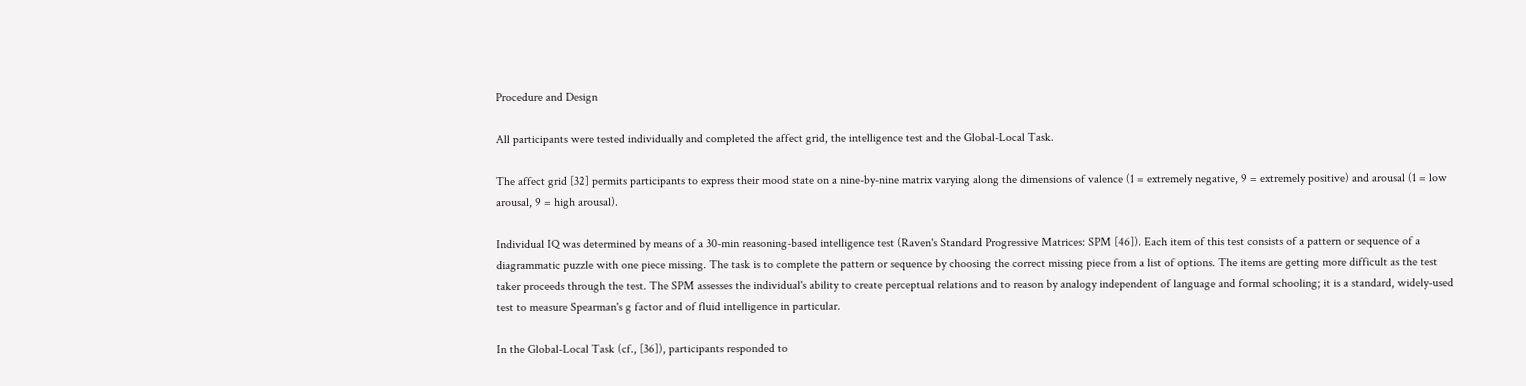Procedure and Design

All participants were tested individually and completed the affect grid, the intelligence test and the Global-Local Task.

The affect grid [32] permits participants to express their mood state on a nine-by-nine matrix varying along the dimensions of valence (1 = extremely negative, 9 = extremely positive) and arousal (1 = low arousal, 9 = high arousal).

Individual IQ was determined by means of a 30-min reasoning-based intelligence test (Raven's Standard Progressive Matrices: SPM [46]). Each item of this test consists of a pattern or sequence of a diagrammatic puzzle with one piece missing. The task is to complete the pattern or sequence by choosing the correct missing piece from a list of options. The items are getting more difficult as the test taker proceeds through the test. The SPM assesses the individual's ability to create perceptual relations and to reason by analogy independent of language and formal schooling; it is a standard, widely-used test to measure Spearman's g factor and of fluid intelligence in particular.

In the Global-Local Task (cf., [36]), participants responded to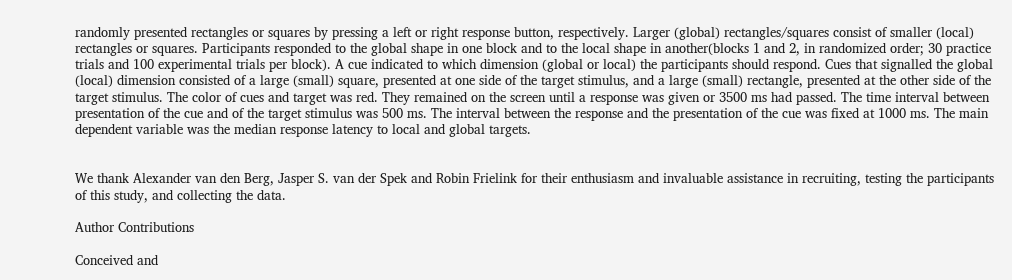randomly presented rectangles or squares by pressing a left or right response button, respectively. Larger (global) rectangles/squares consist of smaller (local) rectangles or squares. Participants responded to the global shape in one block and to the local shape in another(blocks 1 and 2, in randomized order; 30 practice trials and 100 experimental trials per block). A cue indicated to which dimension (global or local) the participants should respond. Cues that signalled the global (local) dimension consisted of a large (small) square, presented at one side of the target stimulus, and a large (small) rectangle, presented at the other side of the target stimulus. The color of cues and target was red. They remained on the screen until a response was given or 3500 ms had passed. The time interval between presentation of the cue and of the target stimulus was 500 ms. The interval between the response and the presentation of the cue was fixed at 1000 ms. The main dependent variable was the median response latency to local and global targets.


We thank Alexander van den Berg, Jasper S. van der Spek and Robin Frielink for their enthusiasm and invaluable assistance in recruiting, testing the participants of this study, and collecting the data.

Author Contributions

Conceived and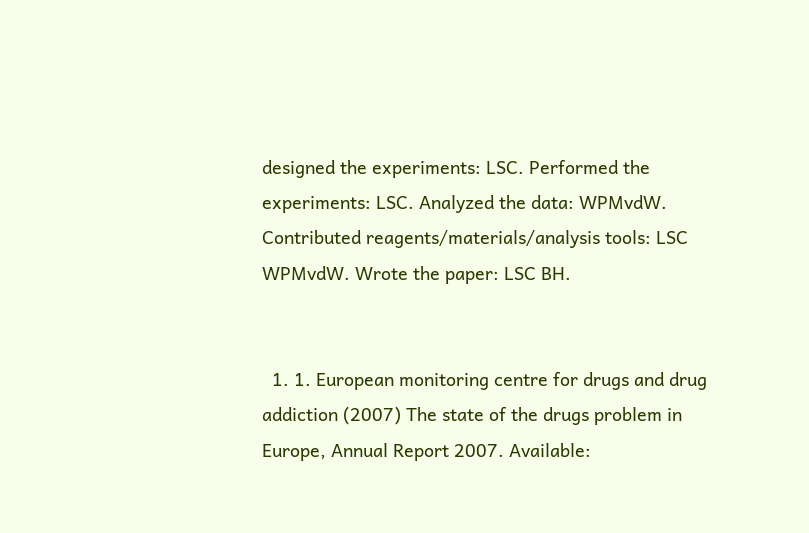designed the experiments: LSC. Performed the experiments: LSC. Analyzed the data: WPMvdW. Contributed reagents/materials/analysis tools: LSC WPMvdW. Wrote the paper: LSC BH.


  1. 1. European monitoring centre for drugs and drug addiction (2007) The state of the drugs problem in Europe, Annual Report 2007. Available: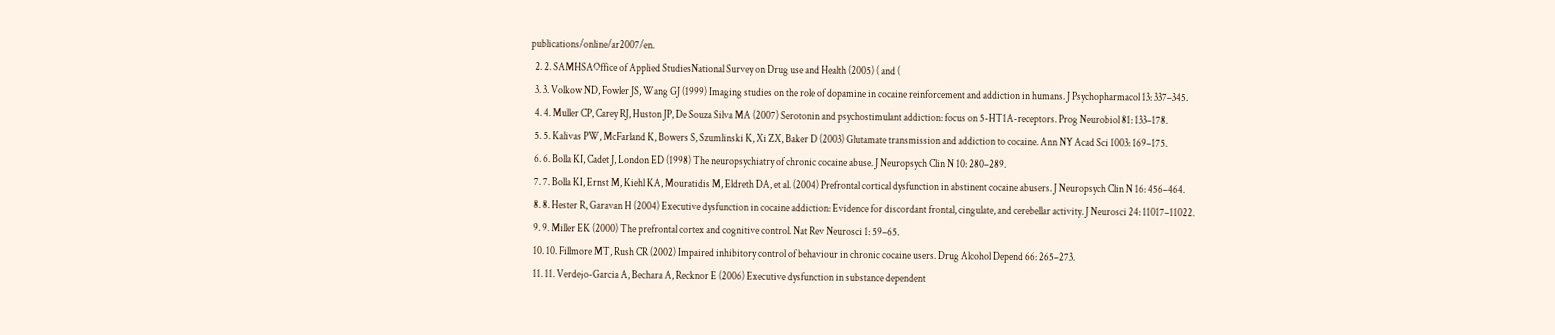publications/online/ar2007/en.
  2. 2. SAMHSAOffice of Applied StudiesNational Survey on Drug use and Health (2005) ( and (
  3. 3. Volkow ND, Fowler JS, Wang GJ (1999) Imaging studies on the role of dopamine in cocaine reinforcement and addiction in humans. J Psychopharmacol 13: 337–345.
  4. 4. Muller CP, Carey RJ, Huston JP, De Souza Silva MA (2007) Serotonin and psychostimulant addiction: focus on 5-HT1A-receptors. Prog Neurobiol 81: 133–178.
  5. 5. Kalivas PW, McFarland K, Bowers S, Szumlinski K, Xi ZX, Baker D (2003) Glutamate transmission and addiction to cocaine. Ann NY Acad Sci 1003: 169–175.
  6. 6. Bolla KI, Cadet J, London ED (1998) The neuropsychiatry of chronic cocaine abuse. J Neuropsych Clin N 10: 280–289.
  7. 7. Bolla KI, Ernst M, Kiehl KA, Mouratidis M, Eldreth DA, et al. (2004) Prefrontal cortical dysfunction in abstinent cocaine abusers. J Neuropsych Clin N 16: 456–464.
  8. 8. Hester R, Garavan H (2004) Executive dysfunction in cocaine addiction: Evidence for discordant frontal, cingulate, and cerebellar activity. J Neurosci 24: 11017–11022.
  9. 9. Miller EK (2000) The prefrontal cortex and cognitive control. Nat Rev Neurosci 1: 59–65.
  10. 10. Fillmore MT, Rush CR (2002) Impaired inhibitory control of behaviour in chronic cocaine users. Drug Alcohol Depend 66: 265–273.
  11. 11. Verdejo-Garcia A, Bechara A, Recknor E (2006) Executive dysfunction in substance dependent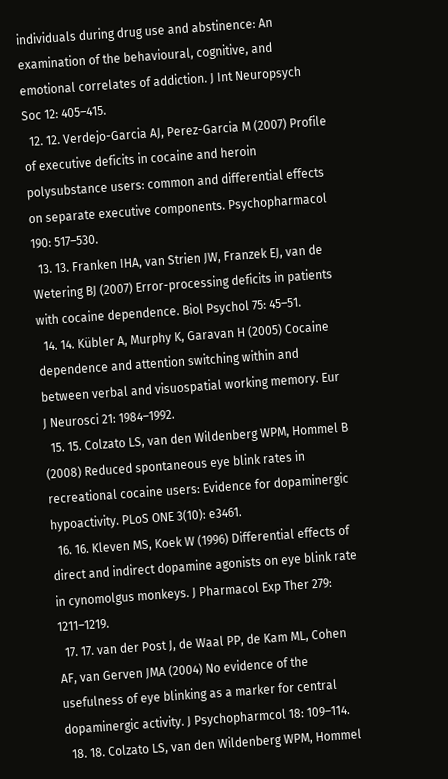individuals during drug use and abstinence: An examination of the behavioural, cognitive, and emotional correlates of addiction. J Int Neuropsych Soc 12: 405–415.
  12. 12. Verdejo-Garcia AJ, Perez-Garcia M (2007) Profile of executive deficits in cocaine and heroin polysubstance users: common and differential effects on separate executive components. Psychopharmacol 190: 517–530.
  13. 13. Franken IHA, van Strien JW, Franzek EJ, van de Wetering BJ (2007) Error-processing deficits in patients with cocaine dependence. Biol Psychol 75: 45–51.
  14. 14. Kübler A, Murphy K, Garavan H (2005) Cocaine dependence and attention switching within and between verbal and visuospatial working memory. Eur J Neurosci 21: 1984–1992.
  15. 15. Colzato LS, van den Wildenberg WPM, Hommel B (2008) Reduced spontaneous eye blink rates in recreational cocaine users: Evidence for dopaminergic hypoactivity. PLoS ONE 3(10): e3461.
  16. 16. Kleven MS, Koek W (1996) Differential effects of direct and indirect dopamine agonists on eye blink rate in cynomolgus monkeys. J Pharmacol Exp Ther 279: 1211–1219.
  17. 17. van der Post J, de Waal PP, de Kam ML, Cohen AF, van Gerven JMA (2004) No evidence of the usefulness of eye blinking as a marker for central dopaminergic activity. J Psychopharmcol 18: 109–114.
  18. 18. Colzato LS, van den Wildenberg WPM, Hommel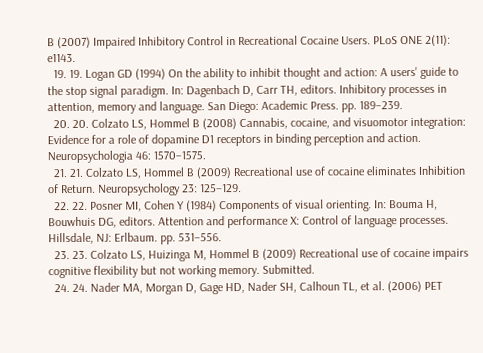B (2007) Impaired Inhibitory Control in Recreational Cocaine Users. PLoS ONE 2(11): e1143.
  19. 19. Logan GD (1994) On the ability to inhibit thought and action: A users' guide to the stop signal paradigm. In: Dagenbach D, Carr TH, editors. Inhibitory processes in attention, memory and language. San Diego: Academic Press. pp. 189–239.
  20. 20. Colzato LS, Hommel B (2008) Cannabis, cocaine, and visuomotor integration: Evidence for a role of dopamine D1 receptors in binding perception and action. Neuropsychologia 46: 1570–1575.
  21. 21. Colzato LS, Hommel B (2009) Recreational use of cocaine eliminates Inhibition of Return. Neuropsychology 23: 125–129.
  22. 22. Posner MI, Cohen Y (1984) Components of visual orienting. In: Bouma H, Bouwhuis DG, editors. Attention and performance X: Control of language processes. Hillsdale, NJ: Erlbaum. pp. 531–556.
  23. 23. Colzato LS, Huizinga M, Hommel B (2009) Recreational use of cocaine impairs cognitive flexibility but not working memory. Submitted.
  24. 24. Nader MA, Morgan D, Gage HD, Nader SH, Calhoun TL, et al. (2006) PET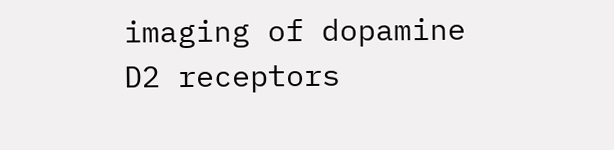imaging of dopamine D2 receptors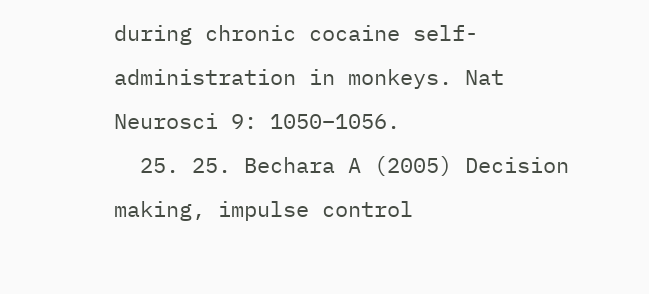during chronic cocaine self-administration in monkeys. Nat Neurosci 9: 1050–1056.
  25. 25. Bechara A (2005) Decision making, impulse control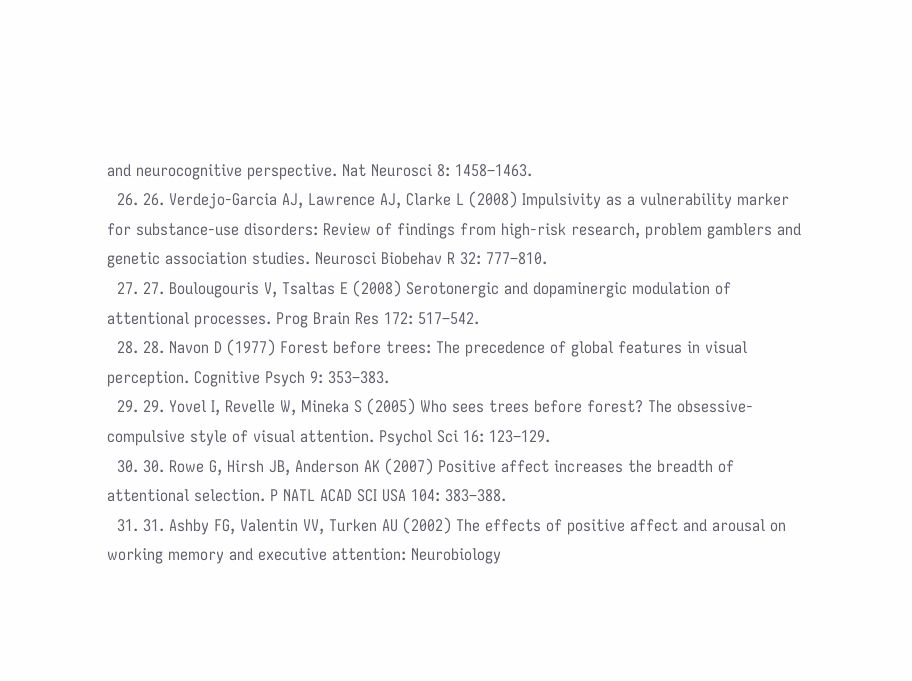and neurocognitive perspective. Nat Neurosci 8: 1458–1463.
  26. 26. Verdejo-Garcia AJ, Lawrence AJ, Clarke L (2008) Impulsivity as a vulnerability marker for substance-use disorders: Review of findings from high-risk research, problem gamblers and genetic association studies. Neurosci Biobehav R 32: 777–810.
  27. 27. Boulougouris V, Tsaltas E (2008) Serotonergic and dopaminergic modulation of attentional processes. Prog Brain Res 172: 517–542.
  28. 28. Navon D (1977) Forest before trees: The precedence of global features in visual perception. Cognitive Psych 9: 353–383.
  29. 29. Yovel I, Revelle W, Mineka S (2005) Who sees trees before forest? The obsessive-compulsive style of visual attention. Psychol Sci 16: 123–129.
  30. 30. Rowe G, Hirsh JB, Anderson AK (2007) Positive affect increases the breadth of attentional selection. P NATL ACAD SCI USA 104: 383–388.
  31. 31. Ashby FG, Valentin VV, Turken AU (2002) The effects of positive affect and arousal on working memory and executive attention: Neurobiology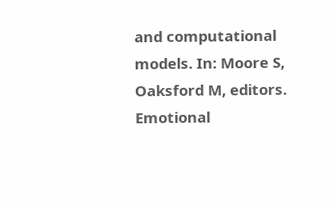and computational models. In: Moore S, Oaksford M, editors. Emotional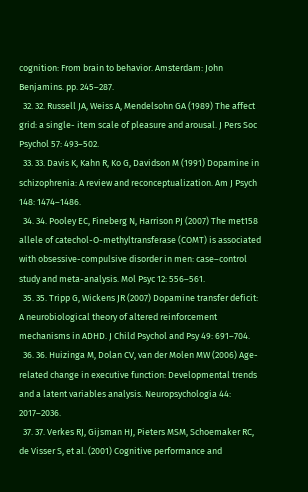cognition: From brain to behavior. Amsterdam: John Benjamins. pp. 245–287.
  32. 32. Russell JA, Weiss A, Mendelsohn GA (1989) The affect grid: a single- item scale of pleasure and arousal. J Pers Soc Psychol 57: 493–502.
  33. 33. Davis K, Kahn R, Ko G, Davidson M (1991) Dopamine in schizophrenia: A review and reconceptualization. Am J Psych 148: 1474–1486.
  34. 34. Pooley EC, Fineberg N, Harrison PJ (2007) The met158 allele of catechol-O-methyltransferase (COMT) is associated with obsessive-compulsive disorder in men: case–control study and meta-analysis. Mol Psyc 12: 556–561.
  35. 35. Tripp G, Wickens JR (2007) Dopamine transfer deficit: A neurobiological theory of altered reinforcement mechanisms in ADHD. J Child Psychol and Psy 49: 691–704.
  36. 36. Huizinga M, Dolan CV, van der Molen MW (2006) Age-related change in executive function: Developmental trends and a latent variables analysis. Neuropsychologia 44: 2017–2036.
  37. 37. Verkes RJ, Gijsman HJ, Pieters MSM, Schoemaker RC, de Visser S, et al. (2001) Cognitive performance and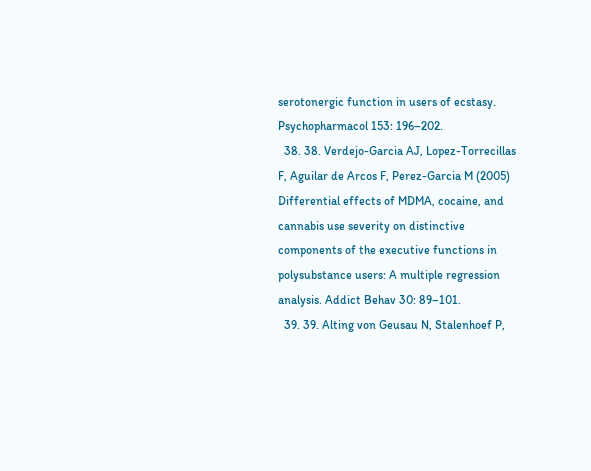serotonergic function in users of ecstasy. Psychopharmacol 153: 196–202.
  38. 38. Verdejo-Garcia AJ, Lopez-Torrecillas F, Aguilar de Arcos F, Perez-Garcia M (2005) Differential effects of MDMA, cocaine, and cannabis use severity on distinctive components of the executive functions in polysubstance users: A multiple regression analysis. Addict Behav 30: 89–101.
  39. 39. Alting von Geusau N, Stalenhoef P,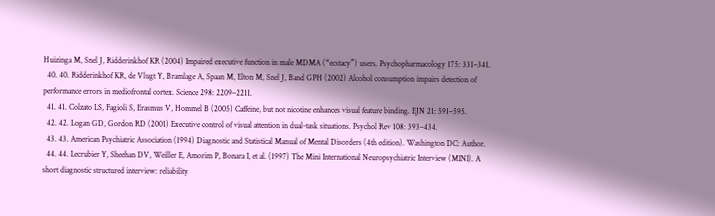Huizinga M, Snel J, Ridderinkhof KR (2004) Impaired executive function in male MDMA (“ecstacy”) users. Psychopharmacology 175: 331–341.
  40. 40. Ridderinkhof KR, de Vlugt Y, Bramlage A, Spaan M, Elton M, Snel J, Band GPH (2002) Alcohol consumption impairs detection of performance errors in mediofrontal cortex. Science 298: 2209–2211.
  41. 41. Colzato LS, Fagioli S, Erasmus V, Hommel B (2005) Caffeine, but not nicotine enhances visual feature binding. EJN 21: 591–595.
  42. 42. Logan GD, Gordon RD (2001) Executive control of visual attention in dual-task situations. Psychol Rev 108: 393–434.
  43. 43. American Psychiatric Association (1994) Diagnostic and Statistical Manual of Mental Disorders (4th edition). Washington DC: Author.
  44. 44. Lecrubier Y, Sheehan DV, Weiller E, Amorim P, Bonara I, et al. (1997) The Mini International Neuropsychiatric Interview (MINI). A short diagnostic structured interview: reliability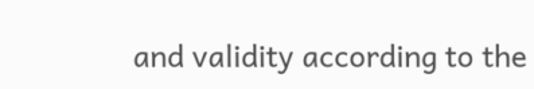and validity according to the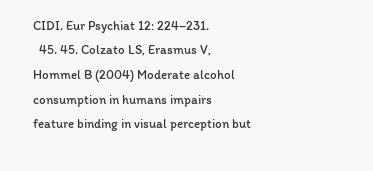CIDI. Eur Psychiat 12: 224–231.
  45. 45. Colzato LS, Erasmus V, Hommel B (2004) Moderate alcohol consumption in humans impairs feature binding in visual perception but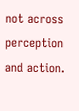not across perception and action.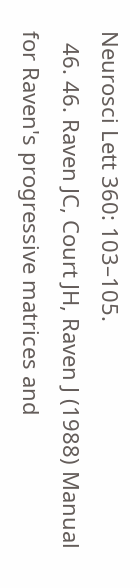Neurosci Lett 360: 103–105.
  46. 46. Raven JC, Court JH, Raven J (1988) Manual for Raven's progressive matrices and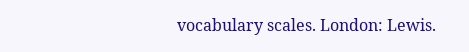vocabulary scales. London: Lewis.